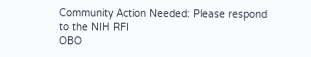Community Action Needed: Please respond to the NIH RFI
OBO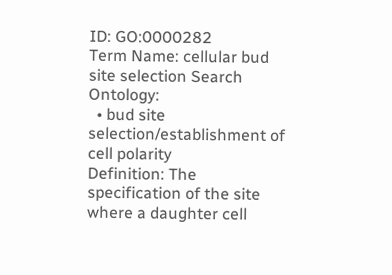ID: GO:0000282
Term Name: cellular bud site selection Search Ontology:
  • bud site selection/establishment of cell polarity
Definition: The specification of the site where a daughter cell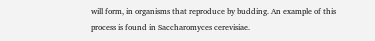will form, in organisms that reproduce by budding. An example of this process is found in Saccharomyces cerevisiae.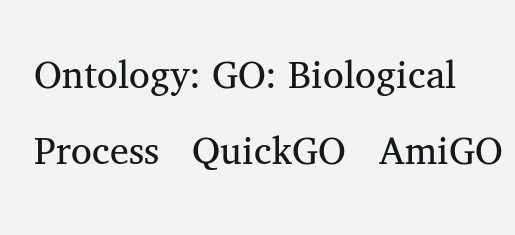Ontology: GO: Biological Process   QuickGO   AmiGO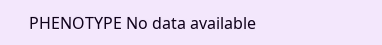PHENOTYPE No data available